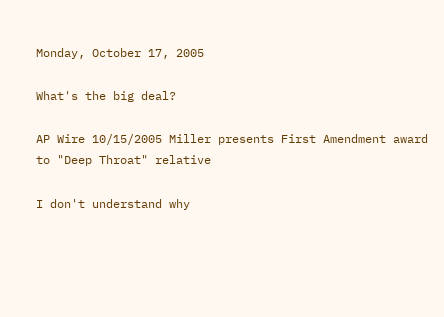Monday, October 17, 2005

What's the big deal?

AP Wire 10/15/2005 Miller presents First Amendment award to "Deep Throat" relative

I don't understand why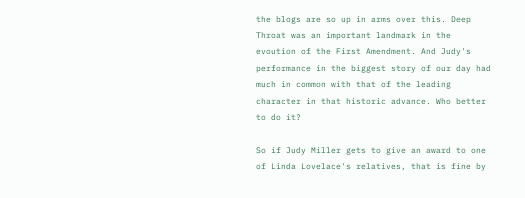the blogs are so up in arms over this. Deep Throat was an important landmark in the evoution of the First Amendment. And Judy's performance in the biggest story of our day had much in common with that of the leading character in that historic advance. Who better to do it?

So if Judy Miller gets to give an award to one of Linda Lovelace's relatives, that is fine by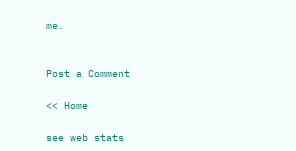me.


Post a Comment

<< Home

see web stats